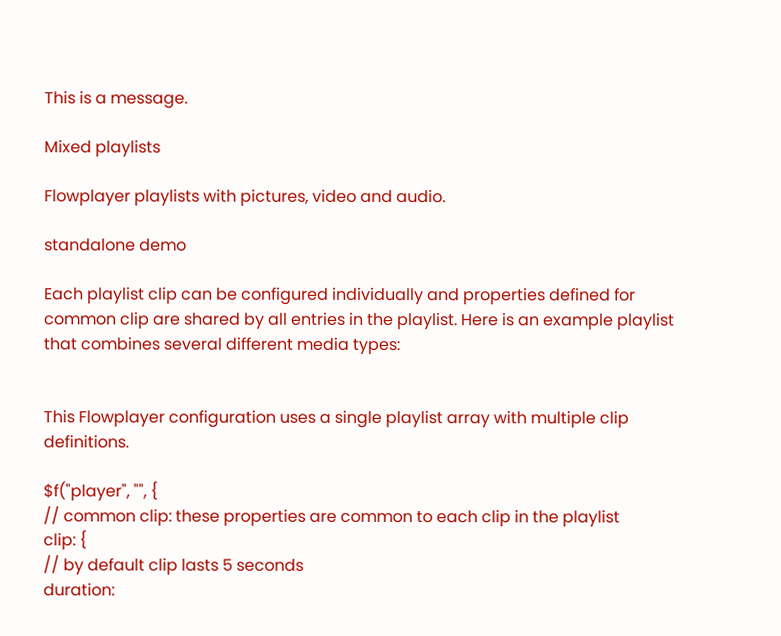This is a message.

Mixed playlists

Flowplayer playlists with pictures, video and audio.

standalone demo

Each playlist clip can be configured individually and properties defined for common clip are shared by all entries in the playlist. Here is an example playlist that combines several different media types:


This Flowplayer configuration uses a single playlist array with multiple clip definitions.

$f("player", "", {
// common clip: these properties are common to each clip in the playlist
clip: {
// by default clip lasts 5 seconds
duration: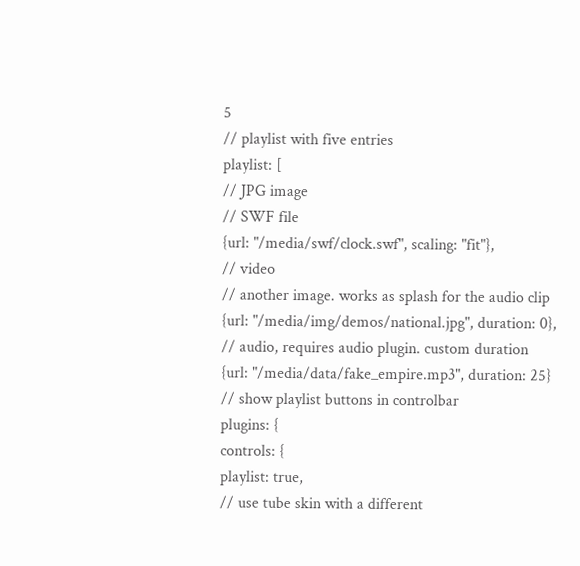5
// playlist with five entries
playlist: [
// JPG image
// SWF file
{url: "/media/swf/clock.swf", scaling: "fit"},
// video
// another image. works as splash for the audio clip
{url: "/media/img/demos/national.jpg", duration: 0},
// audio, requires audio plugin. custom duration
{url: "/media/data/fake_empire.mp3", duration: 25}
// show playlist buttons in controlbar
plugins: {
controls: {
playlist: true,
// use tube skin with a different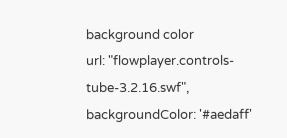background color
url: "flowplayer.controls-tube-3.2.16.swf",
backgroundColor: '#aedaff'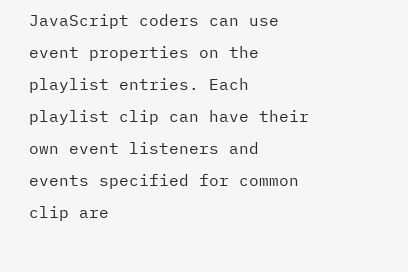JavaScript coders can use event properties on the playlist entries. Each playlist clip can have their own event listeners and events specified for common clip are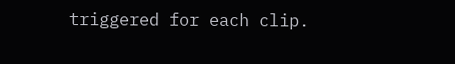triggered for each clip.